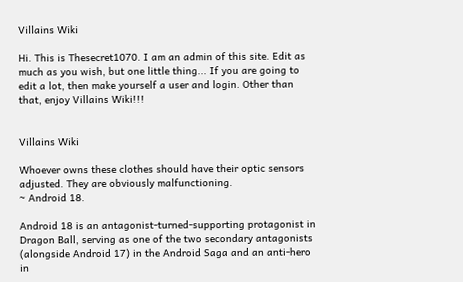Villains Wiki

Hi. This is Thesecret1070. I am an admin of this site. Edit as much as you wish, but one little thing... If you are going to edit a lot, then make yourself a user and login. Other than that, enjoy Villains Wiki!!!


Villains Wiki

Whoever owns these clothes should have their optic sensors adjusted. They are obviously malfunctioning.
~ Android 18.

Android 18 is an antagonist-turned-supporting protagonist in Dragon Ball, serving as one of the two secondary antagonists (alongside Android 17) in the Android Saga and an anti-hero in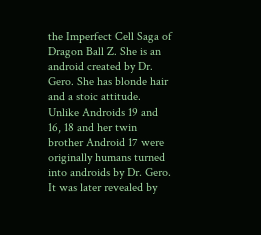the Imperfect Cell Saga of Dragon Ball Z. She is an android created by Dr. Gero. She has blonde hair and a stoic attitude. Unlike Androids 19 and 16, 18 and her twin brother Android 17 were originally humans turned into androids by Dr. Gero. It was later revealed by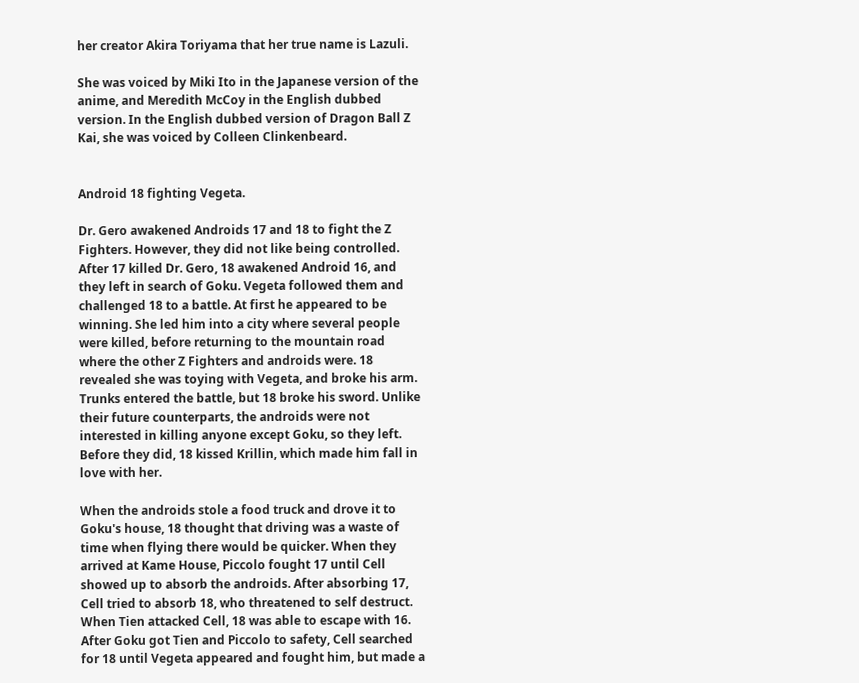her creator Akira Toriyama that her true name is Lazuli.

She was voiced by Miki Ito in the Japanese version of the anime, and Meredith McCoy in the English dubbed version. In the English dubbed version of Dragon Ball Z Kai, she was voiced by Colleen Clinkenbeard.


Android 18 fighting Vegeta.

Dr. Gero awakened Androids 17 and 18 to fight the Z Fighters. However, they did not like being controlled. After 17 killed Dr. Gero, 18 awakened Android 16, and they left in search of Goku. Vegeta followed them and challenged 18 to a battle. At first he appeared to be winning. She led him into a city where several people were killed, before returning to the mountain road where the other Z Fighters and androids were. 18 revealed she was toying with Vegeta, and broke his arm. Trunks entered the battle, but 18 broke his sword. Unlike their future counterparts, the androids were not interested in killing anyone except Goku, so they left. Before they did, 18 kissed Krillin, which made him fall in love with her.

When the androids stole a food truck and drove it to Goku's house, 18 thought that driving was a waste of time when flying there would be quicker. When they arrived at Kame House, Piccolo fought 17 until Cell showed up to absorb the androids. After absorbing 17, Cell tried to absorb 18, who threatened to self destruct. When Tien attacked Cell, 18 was able to escape with 16. After Goku got Tien and Piccolo to safety, Cell searched for 18 until Vegeta appeared and fought him, but made a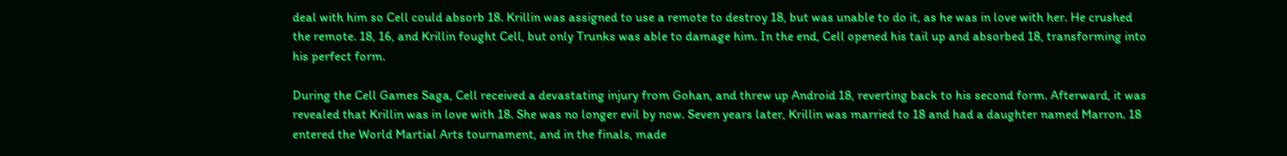deal with him so Cell could absorb 18. Krillin was assigned to use a remote to destroy 18, but was unable to do it, as he was in love with her. He crushed the remote. 18, 16, and Krillin fought Cell, but only Trunks was able to damage him. In the end, Cell opened his tail up and absorbed 18, transforming into his perfect form.

During the Cell Games Saga, Cell received a devastating injury from Gohan, and threw up Android 18, reverting back to his second form. Afterward, it was revealed that Krillin was in love with 18. She was no longer evil by now. Seven years later, Krillin was married to 18 and had a daughter named Marron. 18 entered the World Martial Arts tournament, and in the finals, made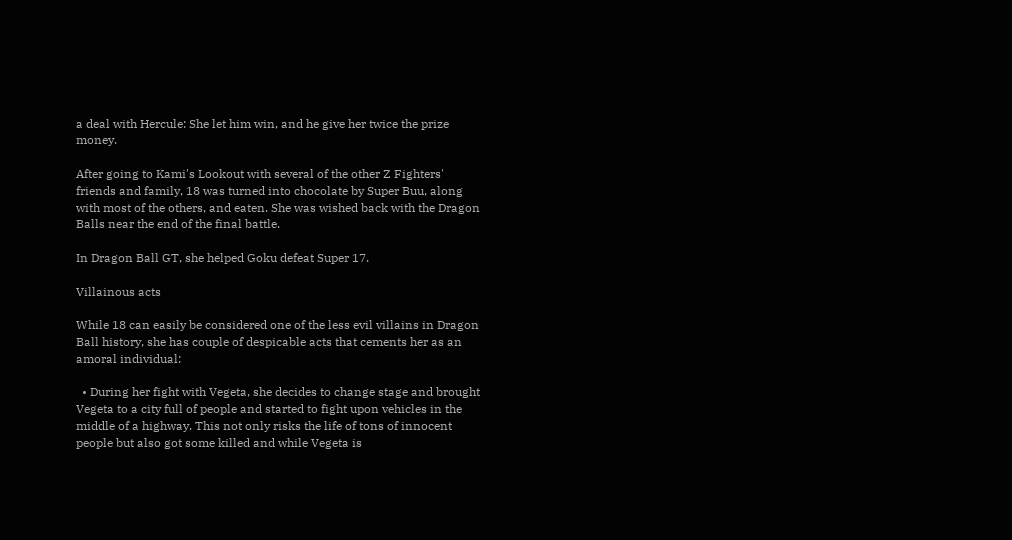a deal with Hercule: She let him win, and he give her twice the prize money.

After going to Kami's Lookout with several of the other Z Fighters' friends and family, 18 was turned into chocolate by Super Buu, along with most of the others, and eaten. She was wished back with the Dragon Balls near the end of the final battle.

In Dragon Ball GT, she helped Goku defeat Super 17.

Villainous acts

While 18 can easily be considered one of the less evil villains in Dragon Ball history, she has couple of despicable acts that cements her as an amoral individual:

  • During her fight with Vegeta, she decides to change stage and brought Vegeta to a city full of people and started to fight upon vehicles in the middle of a highway. This not only risks the life of tons of innocent people but also got some killed and while Vegeta is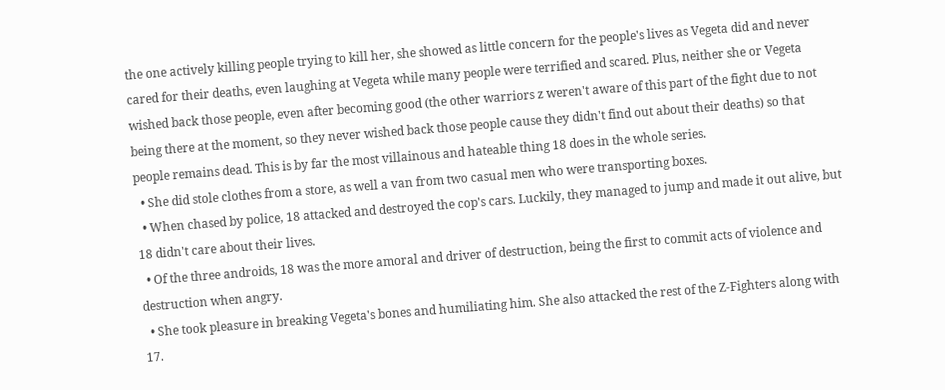the one actively killing people trying to kill her, she showed as little concern for the people's lives as Vegeta did and never cared for their deaths, even laughing at Vegeta while many people were terrified and scared. Plus, neither she or Vegeta wished back those people, even after becoming good (the other warriors z weren't aware of this part of the fight due to not being there at the moment, so they never wished back those people cause they didn't find out about their deaths) so that people remains dead. This is by far the most villainous and hateable thing 18 does in the whole series.
  • She did stole clothes from a store, as well a van from two casual men who were transporting boxes.
  • When chased by police, 18 attacked and destroyed the cop's cars. Luckily, they managed to jump and made it out alive, but 18 didn't care about their lives.
  • Of the three androids, 18 was the more amoral and driver of destruction, being the first to commit acts of violence and destruction when angry.
  • She took pleasure in breaking Vegeta's bones and humiliating him. She also attacked the rest of the Z-Fighters along with 17.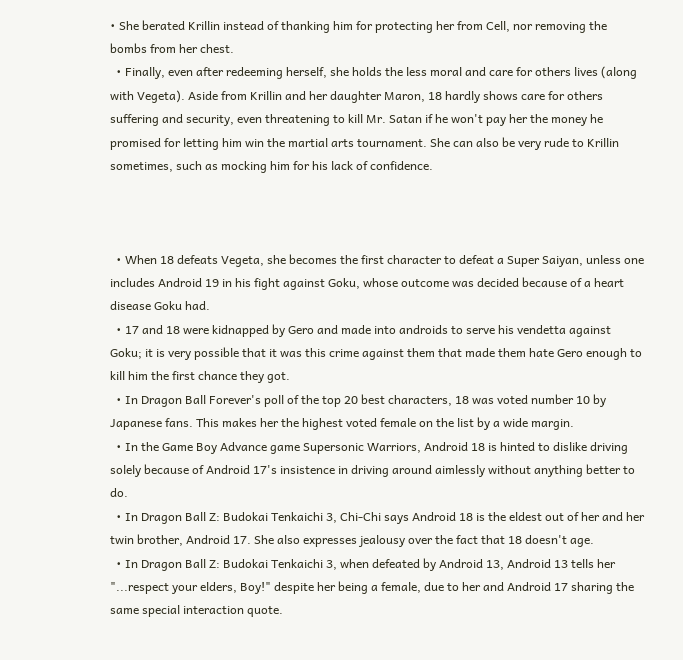• She berated Krillin instead of thanking him for protecting her from Cell, nor removing the bombs from her chest.
  • Finally, even after redeeming herself, she holds the less moral and care for others lives (along with Vegeta). Aside from Krillin and her daughter Maron, 18 hardly shows care for others suffering and security, even threatening to kill Mr. Satan if he won't pay her the money he promised for letting him win the martial arts tournament. She can also be very rude to Krillin sometimes, such as mocking him for his lack of confidence.



  • When 18 defeats Vegeta, she becomes the first character to defeat a Super Saiyan, unless one includes Android 19 in his fight against Goku, whose outcome was decided because of a heart disease Goku had.
  • 17 and 18 were kidnapped by Gero and made into androids to serve his vendetta against Goku; it is very possible that it was this crime against them that made them hate Gero enough to kill him the first chance they got.
  • In Dragon Ball Forever's poll of the top 20 best characters, 18 was voted number 10 by Japanese fans. This makes her the highest voted female on the list by a wide margin.
  • In the Game Boy Advance game Supersonic Warriors, Android 18 is hinted to dislike driving solely because of Android 17's insistence in driving around aimlessly without anything better to do.
  • In Dragon Ball Z: Budokai Tenkaichi 3, Chi-Chi says Android 18 is the eldest out of her and her twin brother, Android 17. She also expresses jealousy over the fact that 18 doesn't age.
  • In Dragon Ball Z: Budokai Tenkaichi 3, when defeated by Android 13, Android 13 tells her "...respect your elders, Boy!" despite her being a female, due to her and Android 17 sharing the same special interaction quote.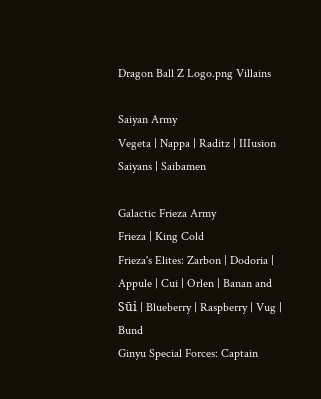Dragon Ball Z Logo.png Villains

Saiyan Army
Vegeta | Nappa | Raditz | IIIusion Saiyans | Saibamen

Galactic Frieza Army
Frieza | King Cold
Frieza's Elites: Zarbon | Dodoria | Appule | Cui | Orlen | Banan and Sūi | Blueberry | Raspberry | Vug | Bund
Ginyu Special Forces: Captain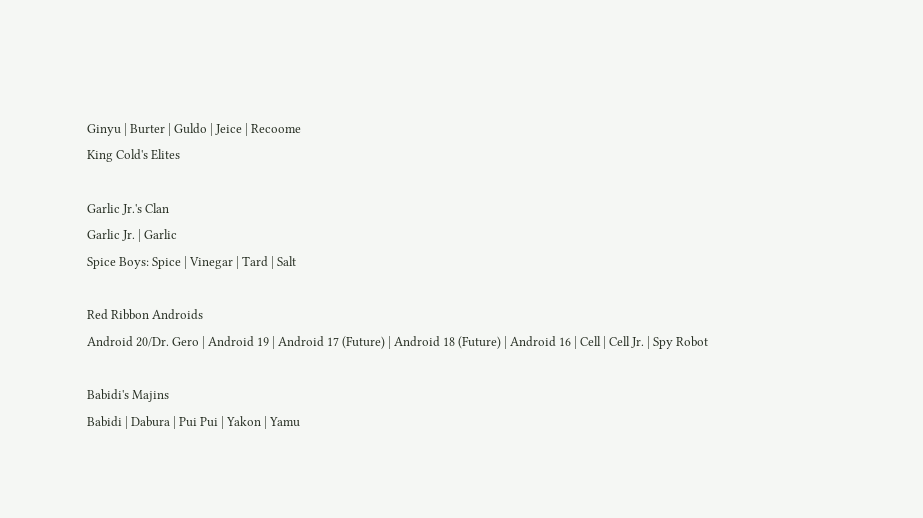Ginyu | Burter | Guldo | Jeice | Recoome
King Cold's Elites

Garlic Jr.'s Clan
Garlic Jr. | Garlic
Spice Boys: Spice | Vinegar | Tard | Salt

Red Ribbon Androids
Android 20/Dr. Gero | Android 19 | Android 17 (Future) | Android 18 (Future) | Android 16 | Cell | Cell Jr. | Spy Robot

Babidi's Majins
Babidi | Dabura | Pui Pui | Yakon | Yamu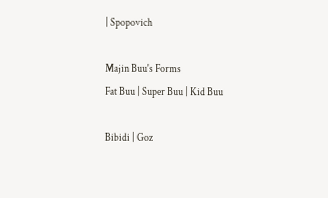| Spopovich

Majin Buu's Forms
Fat Buu | Super Buu | Kid Buu

Bibidi | Goz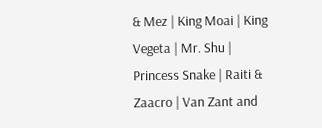& Mez | King Moai | King Vegeta | Mr. Shu | Princess Snake | Raiti & Zaacro | Van Zant and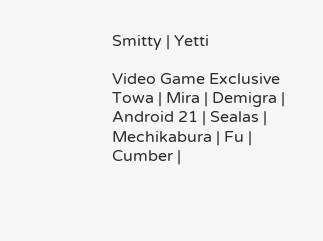Smitty | Yetti

Video Game Exclusive
Towa | Mira | Demigra | Android 21 | Sealas | Mechikabura | Fu | Cumber |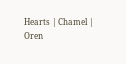Hearts | Chamel | Oren